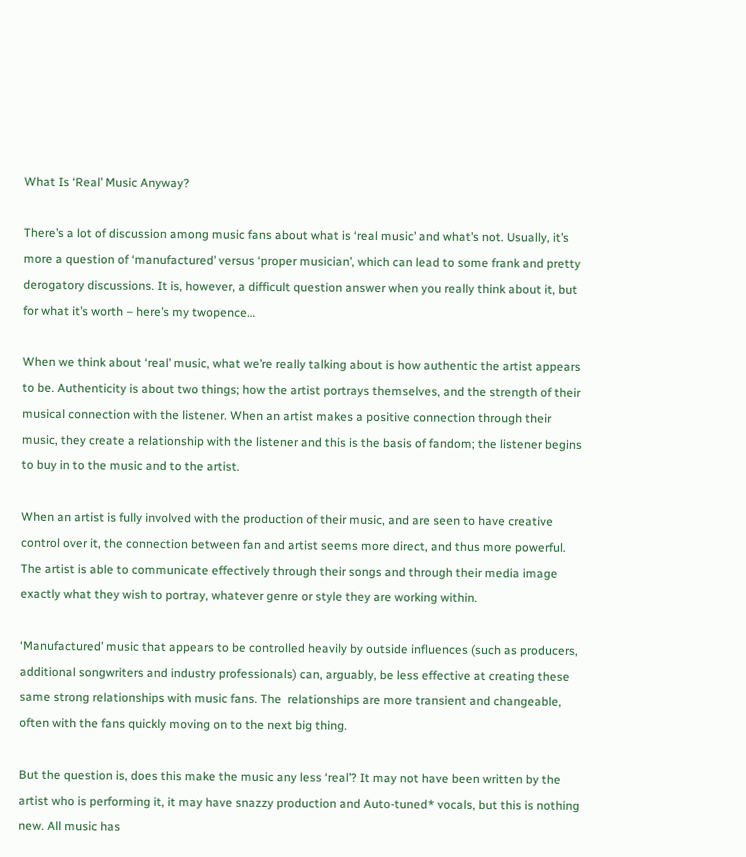What Is ‘Real’ Music Anyway?

There’s a lot of discussion among music fans about what is ‘real music’ and what’s not. Usually, it’s more a question of ‘manufactured’ versus ‘proper musician’, which can lead to some frank and pretty derogatory discussions. It is, however, a difficult question answer when you really think about it, but for what it’s worth – here’s my twopence…

When we think about ‘real’ music, what we’re really talking about is how authentic the artist appears to be. Authenticity is about two things; how the artist portrays themselves, and the strength of their musical connection with the listener. When an artist makes a positive connection through their music, they create a relationship with the listener and this is the basis of fandom; the listener begins to buy in to the music and to the artist.

When an artist is fully involved with the production of their music, and are seen to have creative control over it, the connection between fan and artist seems more direct, and thus more powerful. The artist is able to communicate effectively through their songs and through their media image exactly what they wish to portray, whatever genre or style they are working within.

‘Manufactured’ music that appears to be controlled heavily by outside influences (such as producers, additional songwriters and industry professionals) can, arguably, be less effective at creating these same strong relationships with music fans. The  relationships are more transient and changeable, often with the fans quickly moving on to the next big thing.

But the question is, does this make the music any less ‘real’? It may not have been written by the artist who is performing it, it may have snazzy production and Auto-tuned* vocals, but this is nothing new. All music has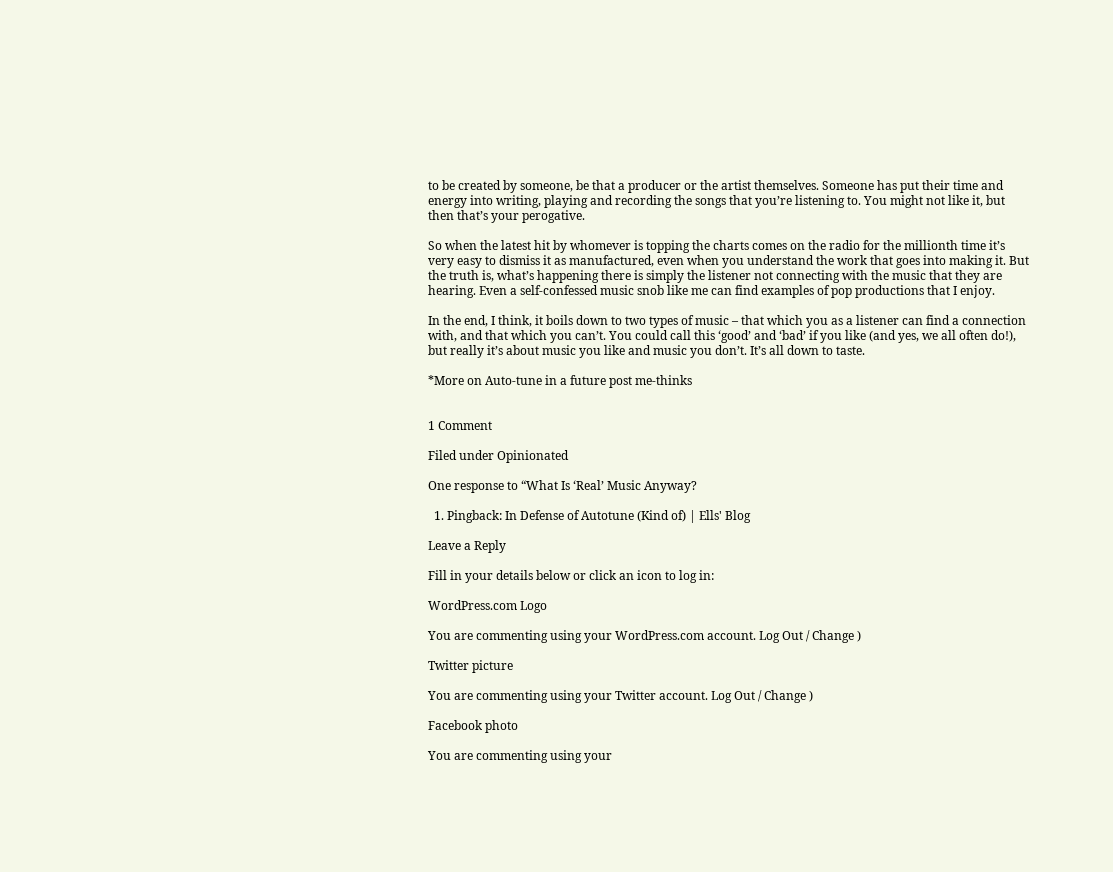to be created by someone, be that a producer or the artist themselves. Someone has put their time and energy into writing, playing and recording the songs that you’re listening to. You might not like it, but then that’s your perogative.

So when the latest hit by whomever is topping the charts comes on the radio for the millionth time it’s very easy to dismiss it as manufactured, even when you understand the work that goes into making it. But the truth is, what’s happening there is simply the listener not connecting with the music that they are hearing. Even a self-confessed music snob like me can find examples of pop productions that I enjoy.

In the end, I think, it boils down to two types of music – that which you as a listener can find a connection with, and that which you can’t. You could call this ‘good’ and ‘bad’ if you like (and yes, we all often do!), but really it’s about music you like and music you don’t. It’s all down to taste.

*More on Auto-tune in a future post me-thinks


1 Comment

Filed under Opinionated

One response to “What Is ‘Real’ Music Anyway?

  1. Pingback: In Defense of Autotune (Kind of) | Ells' Blog

Leave a Reply

Fill in your details below or click an icon to log in:

WordPress.com Logo

You are commenting using your WordPress.com account. Log Out / Change )

Twitter picture

You are commenting using your Twitter account. Log Out / Change )

Facebook photo

You are commenting using your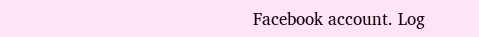Facebook account. Log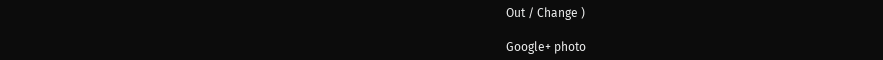Out / Change )

Google+ photo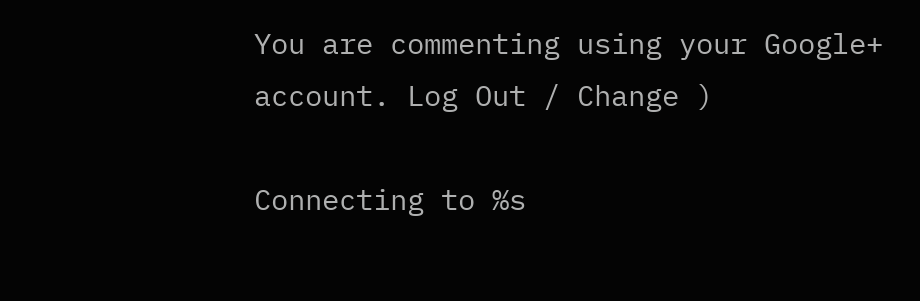You are commenting using your Google+ account. Log Out / Change )

Connecting to %s